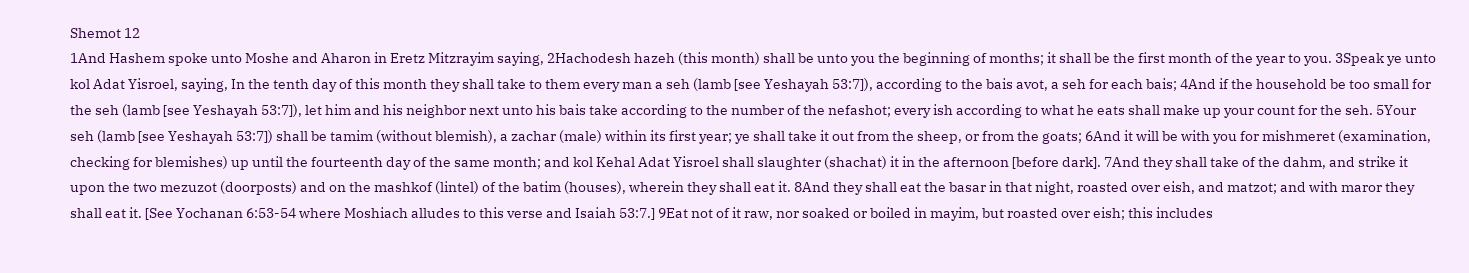Shemot 12
1And Hashem spoke unto Moshe and Aharon in Eretz Mitzrayim saying, 2Hachodesh hazeh (this month) shall be unto you the beginning of months; it shall be the first month of the year to you. 3Speak ye unto kol Adat Yisroel, saying, In the tenth day of this month they shall take to them every man a seh (lamb [see Yeshayah 53:7]), according to the bais avot, a seh for each bais; 4And if the household be too small for the seh (lamb [see Yeshayah 53:7]), let him and his neighbor next unto his bais take according to the number of the nefashot; every ish according to what he eats shall make up your count for the seh. 5Your seh (lamb [see Yeshayah 53:7]) shall be tamim (without blemish), a zachar (male) within its first year; ye shall take it out from the sheep, or from the goats; 6And it will be with you for mishmeret (examination, checking for blemishes) up until the fourteenth day of the same month; and kol Kehal Adat Yisroel shall slaughter (shachat) it in the afternoon [before dark]. 7And they shall take of the dahm, and strike it upon the two mezuzot (doorposts) and on the mashkof (lintel) of the batim (houses), wherein they shall eat it. 8And they shall eat the basar in that night, roasted over eish, and matzot; and with maror they shall eat it. [See Yochanan 6:53-54 where Moshiach alludes to this verse and Isaiah 53:7.] 9Eat not of it raw, nor soaked or boiled in mayim, but roasted over eish; this includes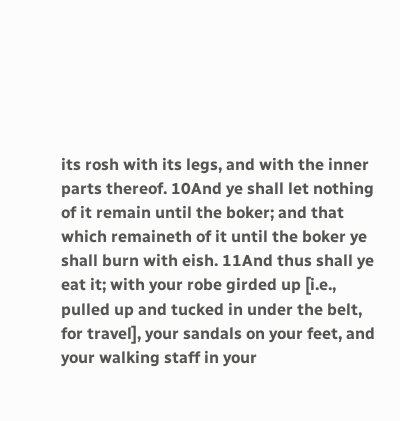its rosh with its legs, and with the inner parts thereof. 10And ye shall let nothing of it remain until the boker; and that which remaineth of it until the boker ye shall burn with eish. 11And thus shall ye eat it; with your robe girded up [i.e., pulled up and tucked in under the belt, for travel], your sandals on your feet, and your walking staff in your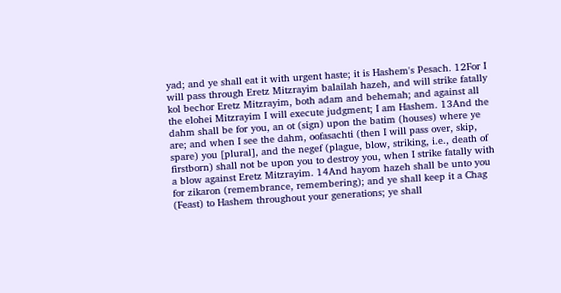yad; and ye shall eat it with urgent haste; it is Hashem's Pesach. 12For I will pass through Eretz Mitzrayim balailah hazeh, and will strike fatally kol bechor Eretz Mitzrayim, both adam and behemah; and against all the elohei Mitzrayim I will execute judgment; I am Hashem. 13And the dahm shall be for you, an ot (sign) upon the batim (houses) where ye are; and when I see the dahm, oofasachti (then I will pass over, skip, spare) you [plural], and the negef (plague, blow, striking, i.e., death of firstborn) shall not be upon you to destroy you, when I strike fatally with a blow against Eretz Mitzrayim. 14And hayom hazeh shall be unto you for zikaron (remembrance, remembering); and ye shall keep it a Chag (Feast) to Hashem throughout your generations; ye shall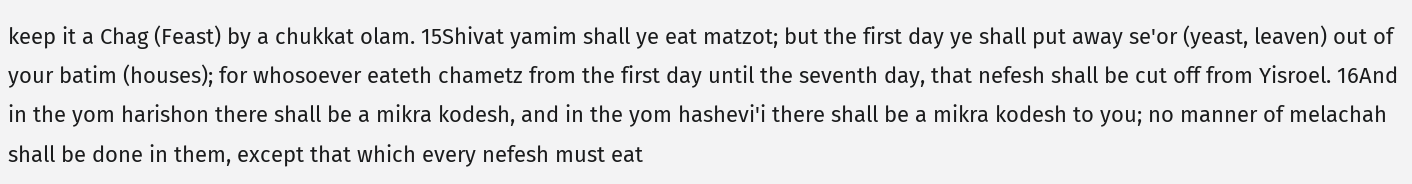keep it a Chag (Feast) by a chukkat olam. 15Shivat yamim shall ye eat matzot; but the first day ye shall put away se'or (yeast, leaven) out of your batim (houses); for whosoever eateth chametz from the first day until the seventh day, that nefesh shall be cut off from Yisroel. 16And in the yom harishon there shall be a mikra kodesh, and in the yom hashevi'i there shall be a mikra kodesh to you; no manner of melachah shall be done in them, except that which every nefesh must eat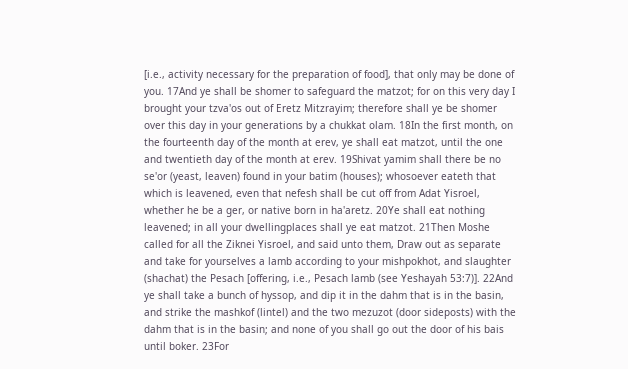[i.e., activity necessary for the preparation of food], that only may be done of you. 17And ye shall be shomer to safeguard the matzot; for on this very day I brought your tzva'os out of Eretz Mitzrayim; therefore shall ye be shomer over this day in your generations by a chukkat olam. 18In the first month, on the fourteenth day of the month at erev, ye shall eat matzot, until the one and twentieth day of the month at erev. 19Shivat yamim shall there be no se'or (yeast, leaven) found in your batim (houses); whosoever eateth that which is leavened, even that nefesh shall be cut off from Adat Yisroel, whether he be a ger, or native born in ha'aretz. 20Ye shall eat nothing leavened; in all your dwellingplaces shall ye eat matzot. 21Then Moshe called for all the Ziknei Yisroel, and said unto them, Draw out as separate and take for yourselves a lamb according to your mishpokhot, and slaughter (shachat) the Pesach [offering, i.e., Pesach lamb (see Yeshayah 53:7)]. 22And ye shall take a bunch of hyssop, and dip it in the dahm that is in the basin, and strike the mashkof (lintel) and the two mezuzot (door sideposts) with the dahm that is in the basin; and none of you shall go out the door of his bais until boker. 23For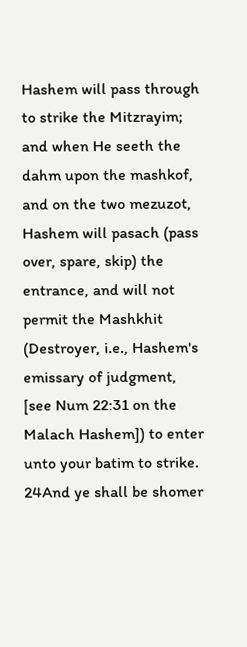Hashem will pass through to strike the Mitzrayim; and when He seeth the dahm upon the mashkof, and on the two mezuzot, Hashem will pasach (pass over, spare, skip) the entrance, and will not permit the Mashkhit (Destroyer, i.e., Hashem's emissary of judgment, [see Num 22:31 on the Malach Hashem]) to enter unto your batim to strike. 24And ye shall be shomer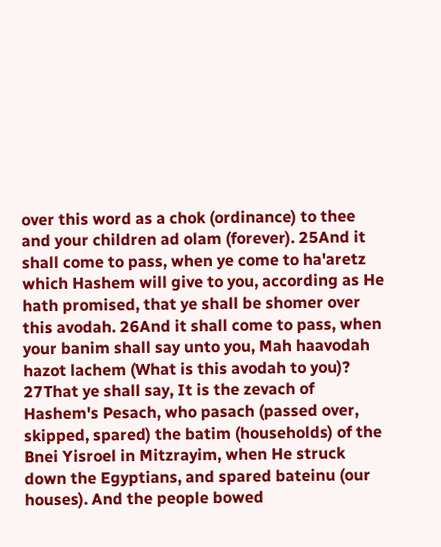over this word as a chok (ordinance) to thee and your children ad olam (forever). 25And it shall come to pass, when ye come to ha'aretz which Hashem will give to you, according as He hath promised, that ye shall be shomer over this avodah. 26And it shall come to pass, when your banim shall say unto you, Mah haavodah hazot lachem (What is this avodah to you)? 27That ye shall say, It is the zevach of Hashem's Pesach, who pasach (passed over, skipped, spared) the batim (households) of the Bnei Yisroel in Mitzrayim, when He struck down the Egyptians, and spared bateinu (our houses). And the people bowed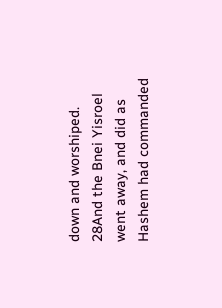down and worshiped. 28And the Bnei Yisroel went away, and did as Hashem had commanded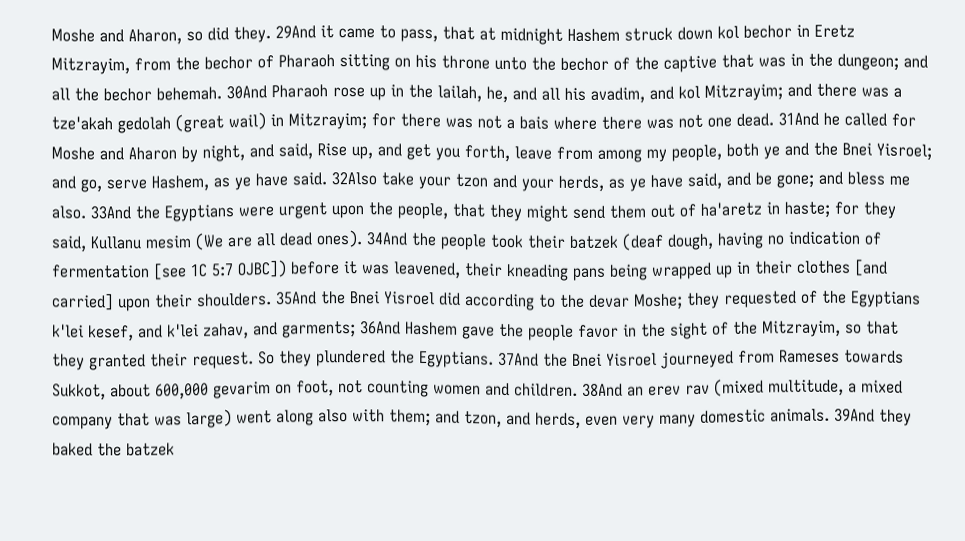Moshe and Aharon, so did they. 29And it came to pass, that at midnight Hashem struck down kol bechor in Eretz Mitzrayim, from the bechor of Pharaoh sitting on his throne unto the bechor of the captive that was in the dungeon; and all the bechor behemah. 30And Pharaoh rose up in the lailah, he, and all his avadim, and kol Mitzrayim; and there was a tze'akah gedolah (great wail) in Mitzrayim; for there was not a bais where there was not one dead. 31And he called for Moshe and Aharon by night, and said, Rise up, and get you forth, leave from among my people, both ye and the Bnei Yisroel; and go, serve Hashem, as ye have said. 32Also take your tzon and your herds, as ye have said, and be gone; and bless me also. 33And the Egyptians were urgent upon the people, that they might send them out of ha'aretz in haste; for they said, Kullanu mesim (We are all dead ones). 34And the people took their batzek (deaf dough, having no indication of fermentation [see 1C 5:7 OJBC]) before it was leavened, their kneading pans being wrapped up in their clothes [and carried] upon their shoulders. 35And the Bnei Yisroel did according to the devar Moshe; they requested of the Egyptians k'lei kesef, and k'lei zahav, and garments; 36And Hashem gave the people favor in the sight of the Mitzrayim, so that they granted their request. So they plundered the Egyptians. 37And the Bnei Yisroel journeyed from Rameses towards Sukkot, about 600,000 gevarim on foot, not counting women and children. 38And an erev rav (mixed multitude, a mixed company that was large) went along also with them; and tzon, and herds, even very many domestic animals. 39And they baked the batzek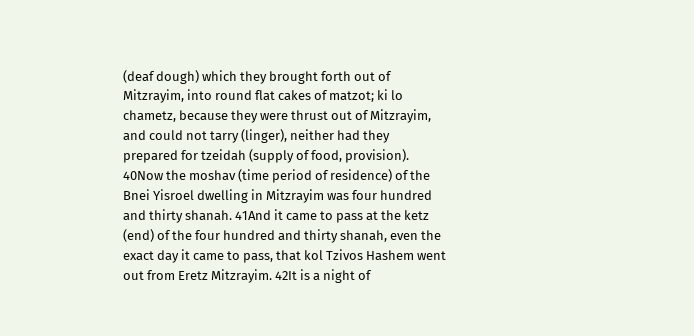(deaf dough) which they brought forth out of Mitzrayim, into round flat cakes of matzot; ki lo chametz, because they were thrust out of Mitzrayim, and could not tarry (linger), neither had they prepared for tzeidah (supply of food, provision). 40Now the moshav (time period of residence) of the Bnei Yisroel dwelling in Mitzrayim was four hundred and thirty shanah. 41And it came to pass at the ketz (end) of the four hundred and thirty shanah, even the exact day it came to pass, that kol Tzivos Hashem went out from Eretz Mitzrayim. 42It is a night of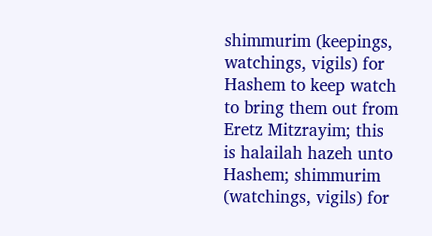shimmurim (keepings, watchings, vigils) for Hashem to keep watch to bring them out from Eretz Mitzrayim; this is halailah hazeh unto Hashem; shimmurim (watchings, vigils) for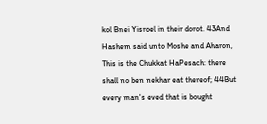kol Bnei Yisroel in their dorot. 43And Hashem said unto Moshe and Aharon, This is the Chukkat HaPesach: there shall no ben nekhar eat thereof; 44But every man's eved that is bought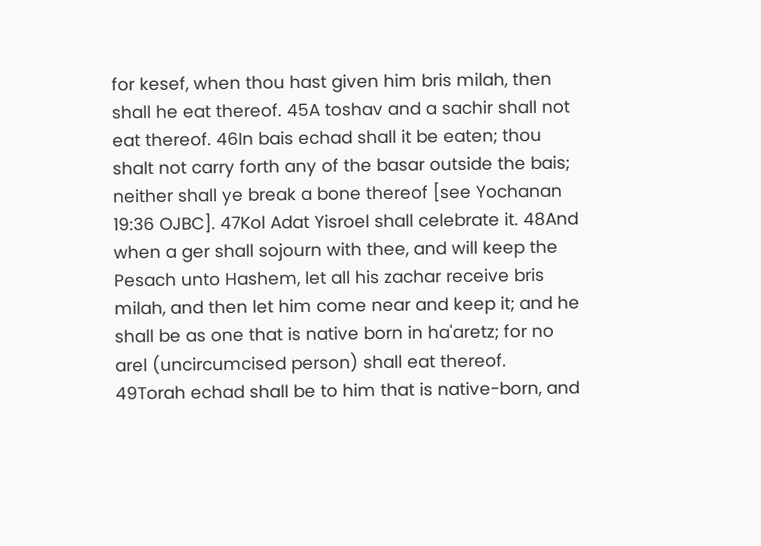for kesef, when thou hast given him bris milah, then shall he eat thereof. 45A toshav and a sachir shall not eat thereof. 46In bais echad shall it be eaten; thou shalt not carry forth any of the basar outside the bais; neither shall ye break a bone thereof [see Yochanan 19:36 OJBC]. 47Kol Adat Yisroel shall celebrate it. 48And when a ger shall sojourn with thee, and will keep the Pesach unto Hashem, let all his zachar receive bris milah, and then let him come near and keep it; and he shall be as one that is native born in ha'aretz; for no arel (uncircumcised person) shall eat thereof. 49Torah echad shall be to him that is native-born, and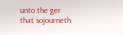unto the ger that sojourneth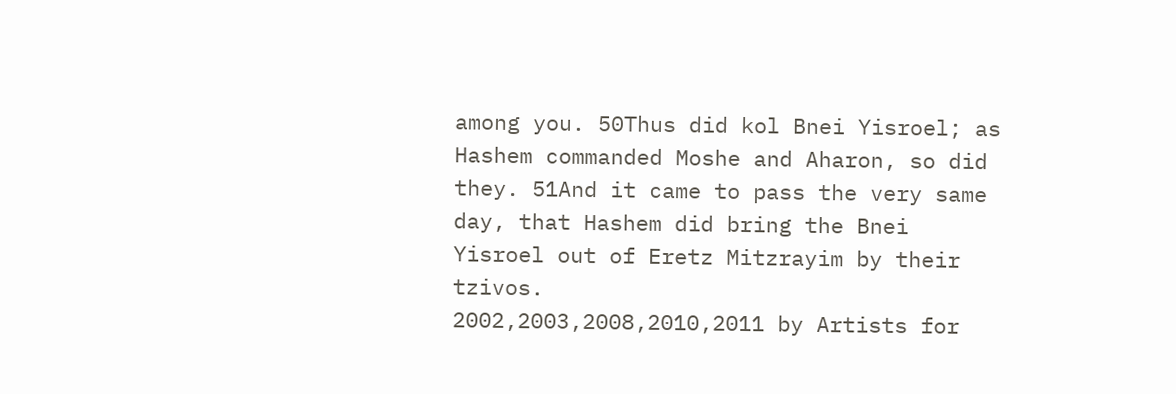among you. 50Thus did kol Bnei Yisroel; as Hashem commanded Moshe and Aharon, so did they. 51And it came to pass the very same day, that Hashem did bring the Bnei Yisroel out of Eretz Mitzrayim by their tzivos.
2002,2003,2008,2010,2011 by Artists for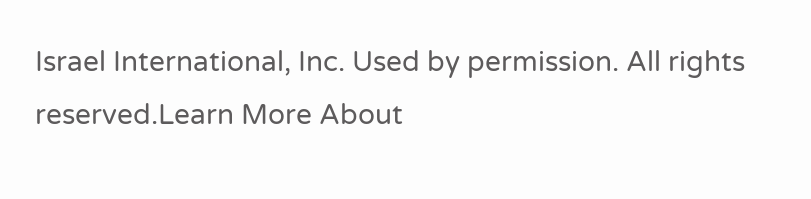Israel International, Inc. Used by permission. All rights reserved.Learn More About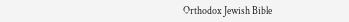Orthodox Jewish Bible